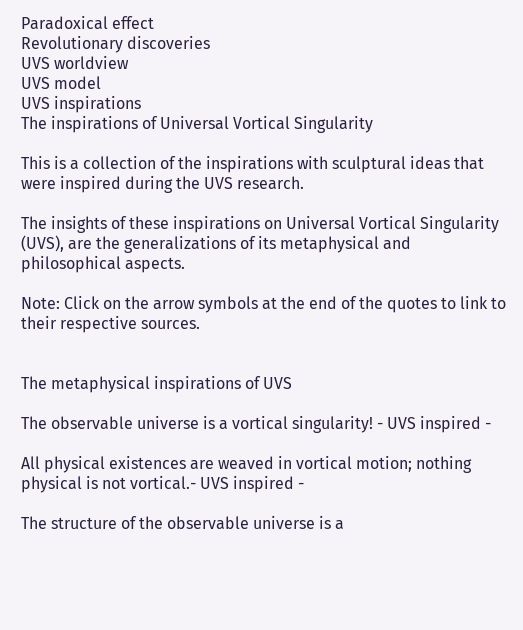Paradoxical effect
Revolutionary discoveries
UVS worldview
UVS model
UVS inspirations
The inspirations of Universal Vortical Singularity

This is a collection of the inspirations with sculptural ideas that were inspired during the UVS research.

The insights of these inspirations on Universal Vortical Singularity (UVS), are the generalizations of its metaphysical and philosophical aspects.

Note: Click on the arrow symbols at the end of the quotes to link to their respective sources.


The metaphysical inspirations of UVS

The observable universe is a vortical singularity! - UVS inspired -

All physical existences are weaved in vortical motion; nothing physical is not vortical.- UVS inspired -

The structure of the observable universe is a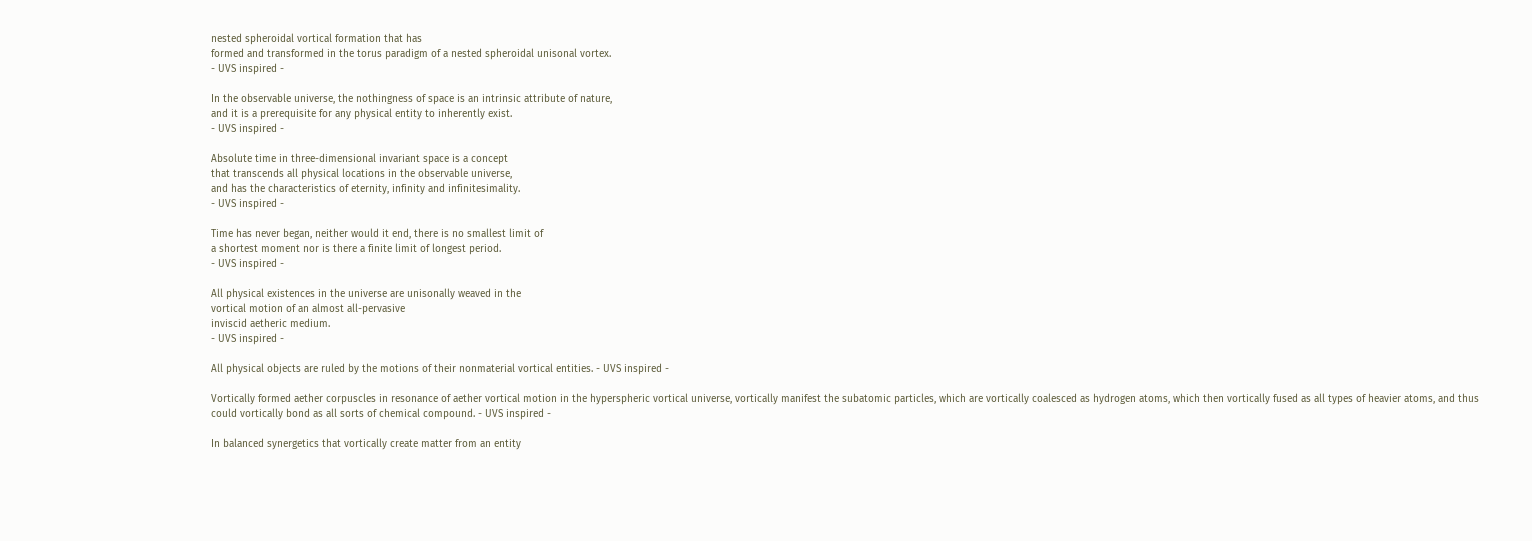nested spheroidal vortical formation that has
formed and transformed in the torus paradigm of a nested spheroidal unisonal vortex.
- UVS inspired -

In the observable universe, the nothingness of space is an intrinsic attribute of nature,
and it is a prerequisite for any physical entity to inherently exist.
- UVS inspired -

Absolute time in three-dimensional invariant space is a concept
that transcends all physical locations in the observable universe,
and has the characteristics of eternity, infinity and infinitesimality.
- UVS inspired -

Time has never began, neither would it end, there is no smallest limit of
a shortest moment nor is there a finite limit of longest period.
- UVS inspired -

All physical existences in the universe are unisonally weaved in the
vortical motion of an almost all-pervasive
inviscid aetheric medium.
- UVS inspired -

All physical objects are ruled by the motions of their nonmaterial vortical entities. - UVS inspired -

Vortically formed aether corpuscles in resonance of aether vortical motion in the hyperspheric vortical universe, vortically manifest the subatomic particles, which are vortically coalesced as hydrogen atoms, which then vortically fused as all types of heavier atoms, and thus could vortically bond as all sorts of chemical compound. - UVS inspired -

In balanced synergetics that vortically create matter from an entity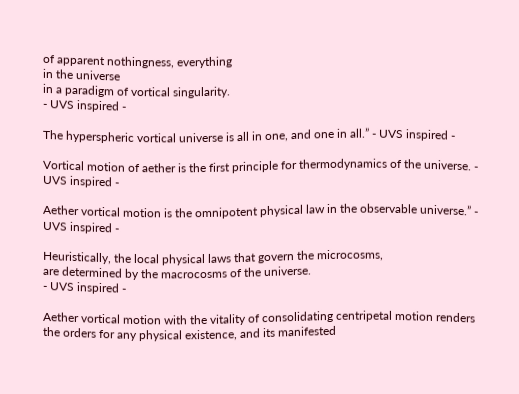of apparent nothingness, everything
in the universe
in a paradigm of vortical singularity.
- UVS inspired -

The hyperspheric vortical universe is all in one, and one in all.” - UVS inspired -

Vortical motion of aether is the first principle for thermodynamics of the universe. - UVS inspired -

Aether vortical motion is the omnipotent physical law in the observable universe.” - UVS inspired -

Heuristically, the local physical laws that govern the microcosms,
are determined by the macrocosms of the universe.
- UVS inspired -

Aether vortical motion with the vitality of consolidating centripetal motion renders
the orders for any physical existence, and its manifested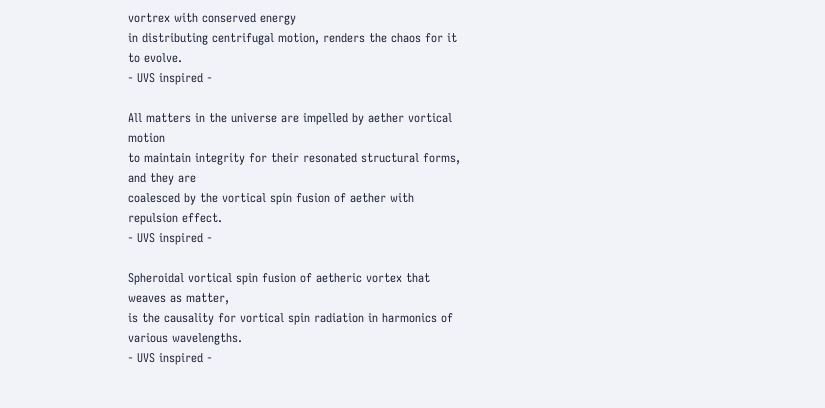vortrex with conserved energy
in distributing centrifugal motion, renders the chaos for it to evolve.
- UVS inspired -

All matters in the universe are impelled by aether vortical motion
to maintain integrity for their resonated structural forms, and they are
coalesced by the vortical spin fusion of aether with repulsion effect.
- UVS inspired -

Spheroidal vortical spin fusion of aetheric vortex that weaves as matter,
is the causality for vortical spin radiation in harmonics of various wavelengths.
- UVS inspired -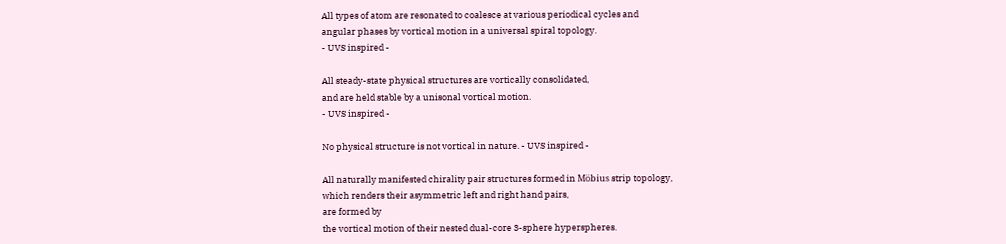All types of atom are resonated to coalesce at various periodical cycles and
angular phases by vortical motion in a universal spiral topology.
- UVS inspired -

All steady-state physical structures are vortically consolidated,
and are held stable by a unisonal vortical motion.
- UVS inspired -

No physical structure is not vortical in nature. - UVS inspired -

All naturally manifested chirality pair structures formed in Möbius strip topology,
which renders their asymmetric left and right hand pairs,
are formed by
the vortical motion of their nested dual-core 3-sphere hyperspheres.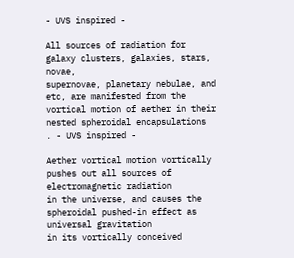- UVS inspired -

All sources of radiation for galaxy clusters, galaxies, stars, novae,
supernovae, planetary nebulae, and etc, are manifested from the
vortical motion of aether in their nested spheroidal encapsulations
. - UVS inspired -

Aether vortical motion vortically pushes out all sources of electromagnetic radiation
in the universe, and causes the spheroidal pushed-in effect as universal gravitation
in its vortically conceived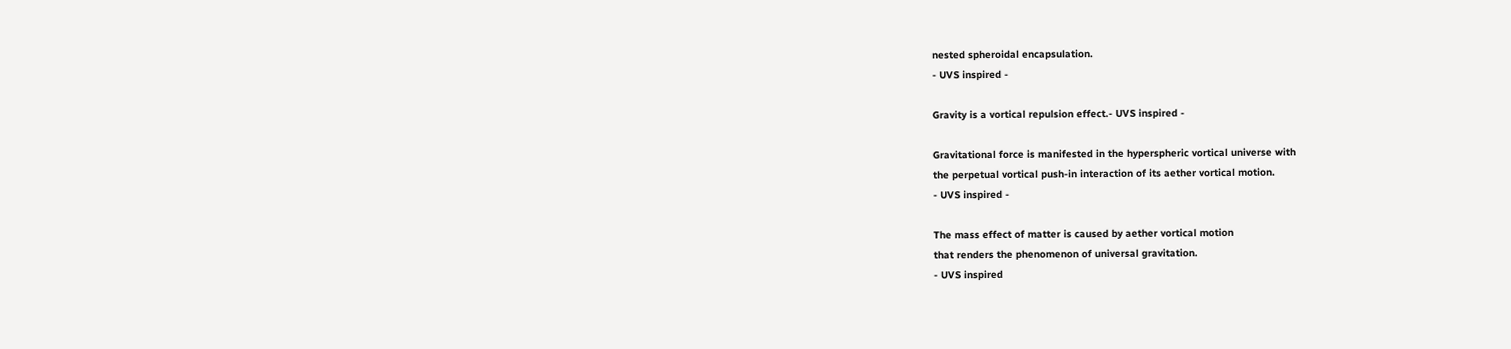nested spheroidal encapsulation.
- UVS inspired -

Gravity is a vortical repulsion effect.- UVS inspired -

Gravitational force is manifested in the hyperspheric vortical universe with
the perpetual vortical push-in interaction of its aether vortical motion.
- UVS inspired -

The mass effect of matter is caused by aether vortical motion
that renders the phenomenon of universal gravitation.
- UVS inspired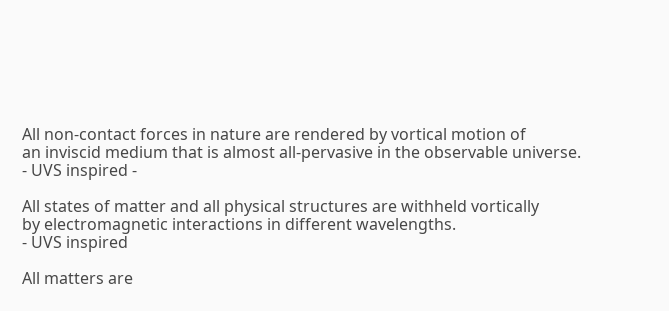All non-contact forces in nature are rendered by vortical motion of
an inviscid medium that is almost all-pervasive in the observable universe.
- UVS inspired -

All states of matter and all physical structures are withheld vortically
by electromagnetic interactions in different wavelengths.
- UVS inspired

All matters are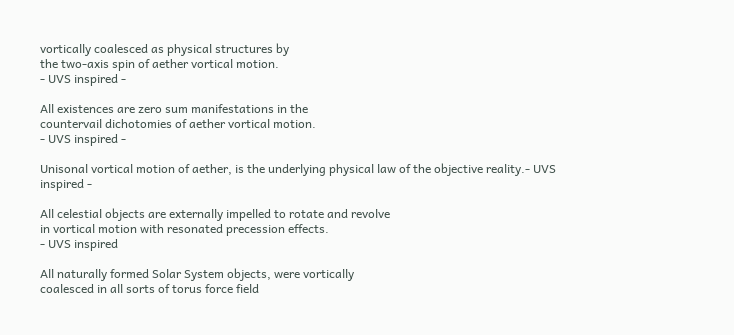vortically coalesced as physical structures by
the two-axis spin of aether vortical motion.
- UVS inspired -

All existences are zero sum manifestations in the
countervail dichotomies of aether vortical motion.
- UVS inspired -

Unisonal vortical motion of aether, is the underlying physical law of the objective reality.- UVS inspired -

All celestial objects are externally impelled to rotate and revolve
in vortical motion with resonated precession effects.
- UVS inspired

All naturally formed Solar System objects, were vortically
coalesced in all sorts of torus force field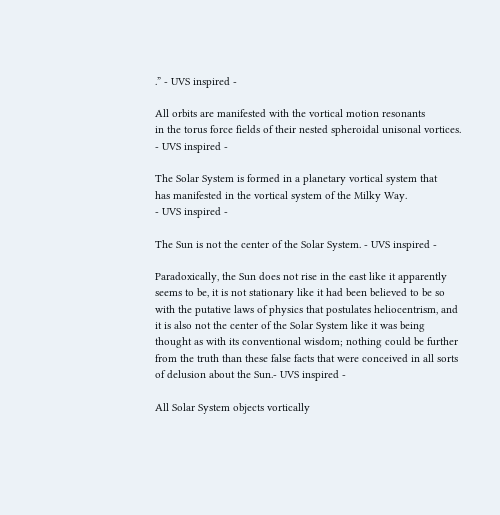.” - UVS inspired -

All orbits are manifested with the vortical motion resonants
in the torus force fields of their nested spheroidal unisonal vortices.
- UVS inspired -

The Solar System is formed in a planetary vortical system that
has manifested in the vortical system of the Milky Way.
- UVS inspired -

The Sun is not the center of the Solar System. - UVS inspired -

Paradoxically, the Sun does not rise in the east like it apparently seems to be, it is not stationary like it had been believed to be so with the putative laws of physics that postulates heliocentrism, and it is also not the center of the Solar System like it was being thought as with its conventional wisdom; nothing could be further from the truth than these false facts that were conceived in all sorts of delusion about the Sun.- UVS inspired -

All Solar System objects vortically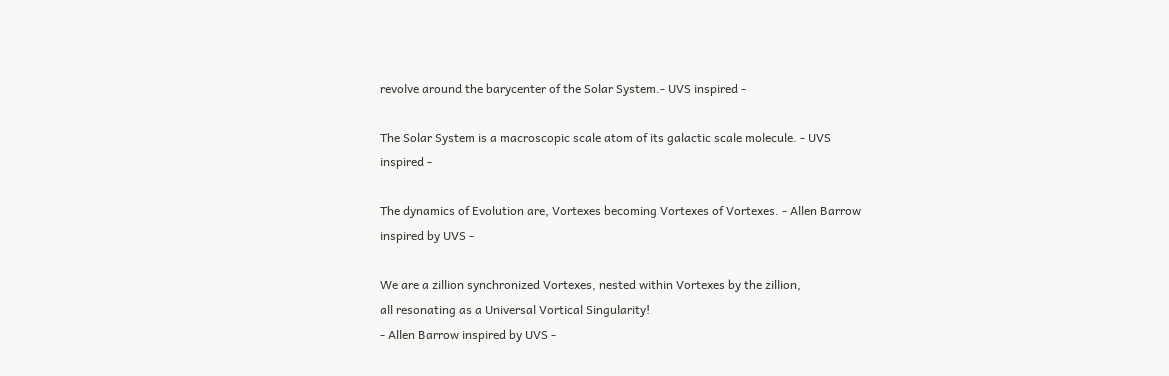revolve around the barycenter of the Solar System.- UVS inspired -

The Solar System is a macroscopic scale atom of its galactic scale molecule. - UVS inspired -

The dynamics of Evolution are, Vortexes becoming Vortexes of Vortexes. - Allen Barrow inspired by UVS -

We are a zillion synchronized Vortexes, nested within Vortexes by the zillion,
all resonating as a Universal Vortical Singularity!
- Allen Barrow inspired by UVS -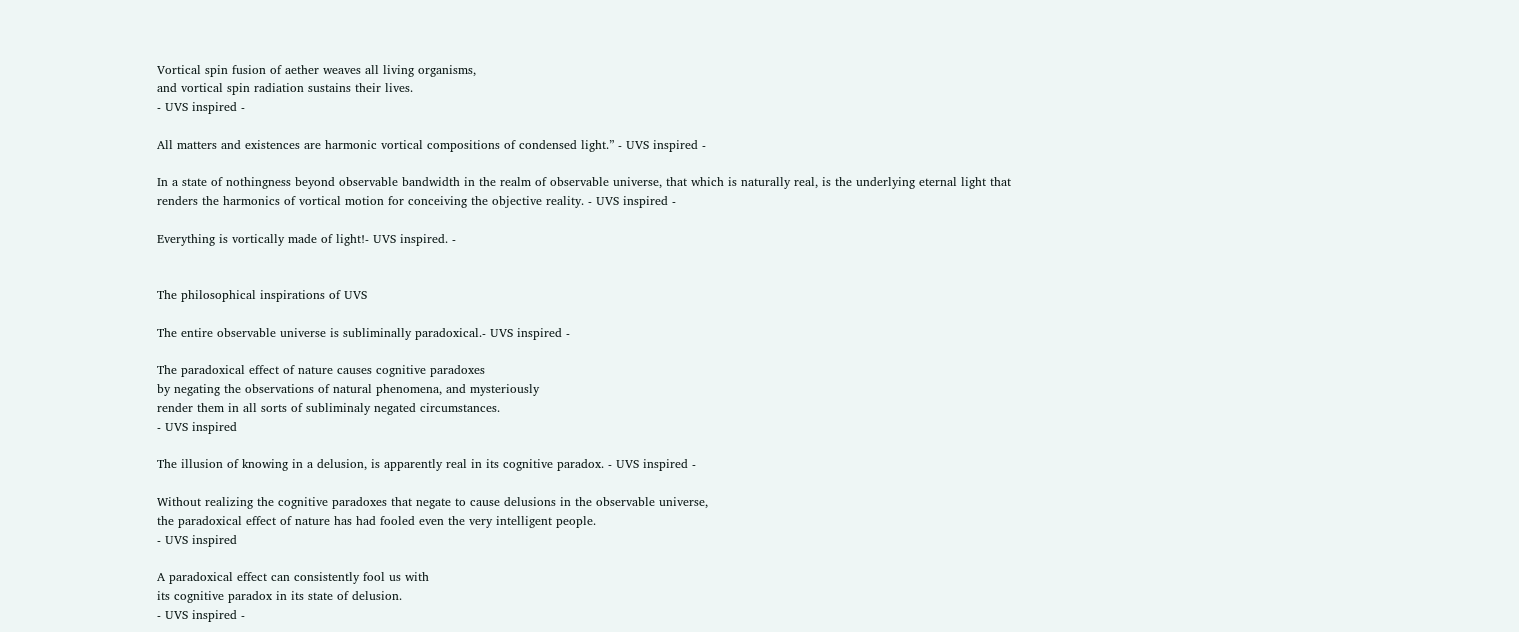Vortical spin fusion of aether weaves all living organisms,
and vortical spin radiation sustains their lives.
- UVS inspired -

All matters and existences are harmonic vortical compositions of condensed light.” - UVS inspired -

In a state of nothingness beyond observable bandwidth in the realm of observable universe, that which is naturally real, is the underlying eternal light that renders the harmonics of vortical motion for conceiving the objective reality. - UVS inspired -

Everything is vortically made of light!- UVS inspired. -


The philosophical inspirations of UVS

The entire observable universe is subliminally paradoxical.- UVS inspired -

The paradoxical effect of nature causes cognitive paradoxes
by negating the observations of natural phenomena, and mysteriously
render them in all sorts of subliminaly negated circumstances.
- UVS inspired

The illusion of knowing in a delusion, is apparently real in its cognitive paradox. - UVS inspired -

Without realizing the cognitive paradoxes that negate to cause delusions in the observable universe,
the paradoxical effect of nature has had fooled even the very intelligent people.
- UVS inspired

A paradoxical effect can consistently fool us with
its cognitive paradox in its state of delusion.
- UVS inspired -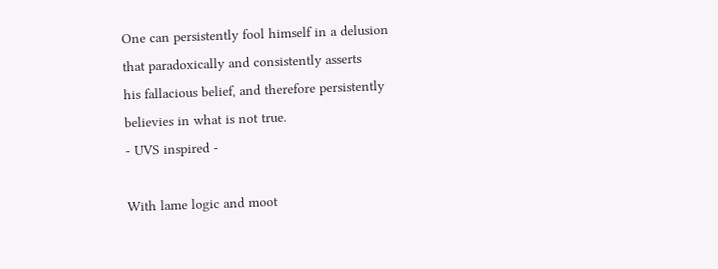One can persistently fool himself in a delusion that paradoxically and consistently asserts
his fallacious belief, and therefore persistently believies in what is not true.
- UVS inspired -

With lame logic and moot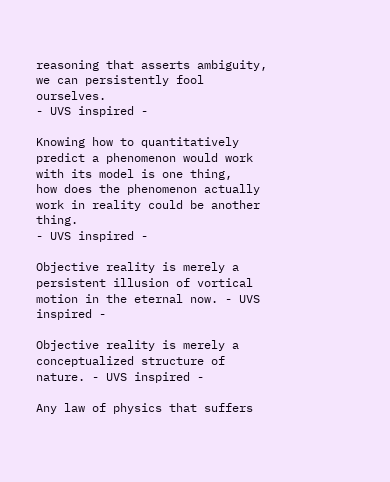reasoning that asserts ambiguity,
we can persistently fool ourselves.
- UVS inspired -

Knowing how to quantitatively predict a phenomenon would work with its model is one thing,
how does the phenomenon actually
work in reality could be another thing.
- UVS inspired -

Objective reality is merely a persistent illusion of vortical motion in the eternal now. - UVS inspired -

Objective reality is merely a conceptualized structure of nature. - UVS inspired -

Any law of physics that suffers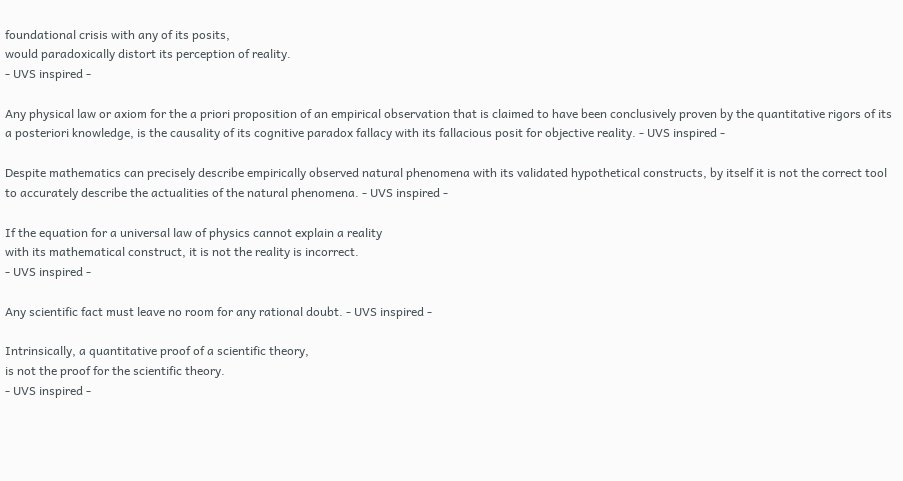foundational crisis with any of its posits,
would paradoxically distort its perception of reality.
- UVS inspired -

Any physical law or axiom for the a priori proposition of an empirical observation that is claimed to have been conclusively proven by the quantitative rigors of its a posteriori knowledge, is the causality of its cognitive paradox fallacy with its fallacious posit for objective reality. - UVS inspired -

Despite mathematics can precisely describe empirically observed natural phenomena with its validated hypothetical constructs, by itself it is not the correct tool to accurately describe the actualities of the natural phenomena. - UVS inspired -

If the equation for a universal law of physics cannot explain a reality
with its mathematical construct, it is not the reality is incorrect.
- UVS inspired -

Any scientific fact must leave no room for any rational doubt. - UVS inspired -

Intrinsically, a quantitative proof of a scientific theory,
is not the proof for the scientific theory.
- UVS inspired -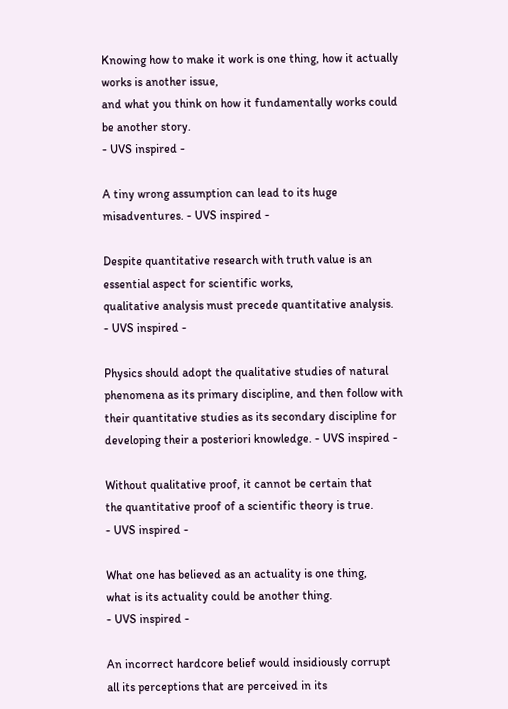Knowing how to make it work is one thing, how it actually works is another issue,
and what you think on how it fundamentally works could be another story.
- UVS inspired -

A tiny wrong assumption can lead to its huge misadventures. - UVS inspired -

Despite quantitative research with truth value is an essential aspect for scientific works,
qualitative analysis must precede quantitative analysis.
- UVS inspired -

Physics should adopt the qualitative studies of natural phenomena as its primary discipline, and then follow with their quantitative studies as its secondary discipline for developing their a posteriori knowledge. - UVS inspired -

Without qualitative proof, it cannot be certain that
the quantitative proof of a scientific theory is true.
- UVS inspired -

What one has believed as an actuality is one thing,
what is its actuality could be another thing.
- UVS inspired -

An incorrect hardcore belief would insidiously corrupt
all its perceptions that are perceived in its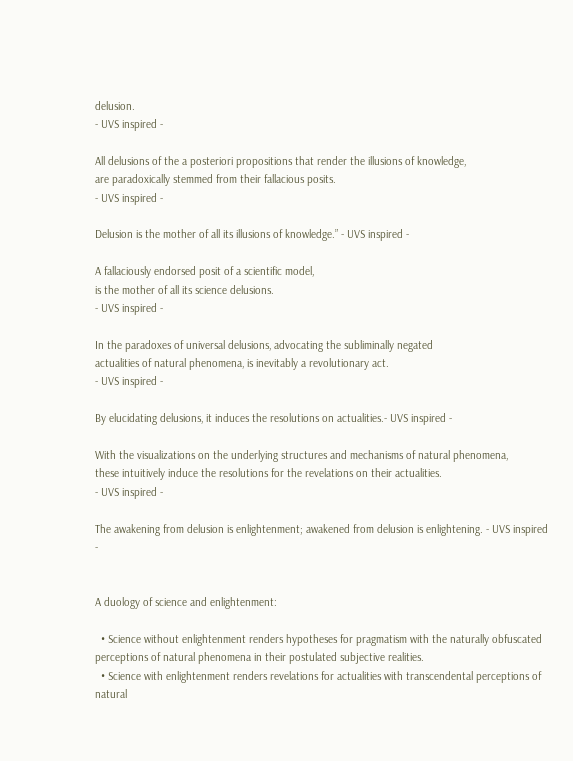delusion.
- UVS inspired -

All delusions of the a posteriori propositions that render the illusions of knowledge,
are paradoxically stemmed from their fallacious posits.
- UVS inspired -

Delusion is the mother of all its illusions of knowledge.” - UVS inspired -

A fallaciously endorsed posit of a scientific model,
is the mother of all its science delusions.
- UVS inspired -

In the paradoxes of universal delusions, advocating the subliminally negated
actualities of natural phenomena, is inevitably a revolutionary act.
- UVS inspired -

By elucidating delusions, it induces the resolutions on actualities.- UVS inspired -

With the visualizations on the underlying structures and mechanisms of natural phenomena,
these intuitively induce the resolutions for the revelations on their actualities.
- UVS inspired -

The awakening from delusion is enlightenment; awakened from delusion is enlightening. - UVS inspired -


A duology of science and enlightenment:

  • Science without enlightenment renders hypotheses for pragmatism with the naturally obfuscated perceptions of natural phenomena in their postulated subjective realities.
  • Science with enlightenment renders revelations for actualities with transcendental perceptions of natural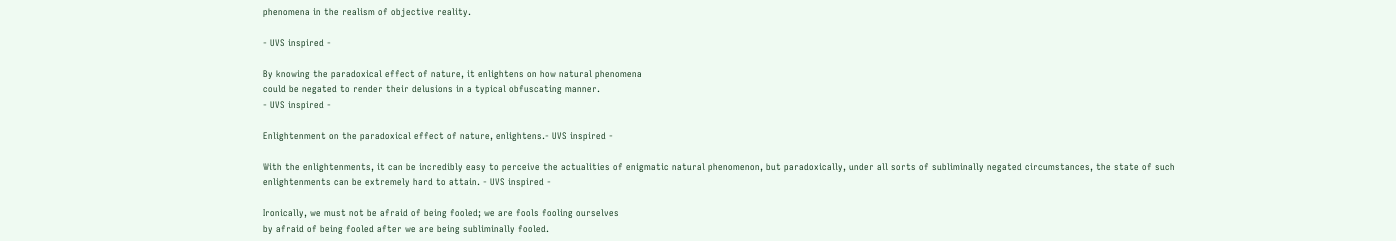phenomena in the realism of objective reality.

- UVS inspired -

By knowing the paradoxical effect of nature, it enlightens on how natural phenomena
could be negated to render their delusions in a typical obfuscating manner.
- UVS inspired -

Enlightenment on the paradoxical effect of nature, enlightens.- UVS inspired -

With the enlightenments, it can be incredibly easy to perceive the actualities of enigmatic natural phenomenon, but paradoxically, under all sorts of subliminally negated circumstances, the state of such enlightenments can be extremely hard to attain. - UVS inspired -

Ironically, we must not be afraid of being fooled; we are fools fooling ourselves
by afraid of being fooled after we are being subliminally fooled.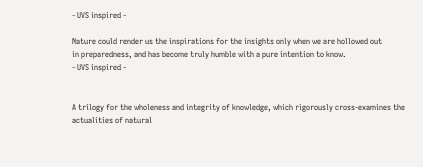- UVS inspired -

Nature could render us the inspirations for the insights only when we are hollowed out
in preparedness, and has become truly humble with a pure intention to know.
- UVS inspired -


A trilogy for the wholeness and integrity of knowledge, which rigorously cross-examines the actualities of natural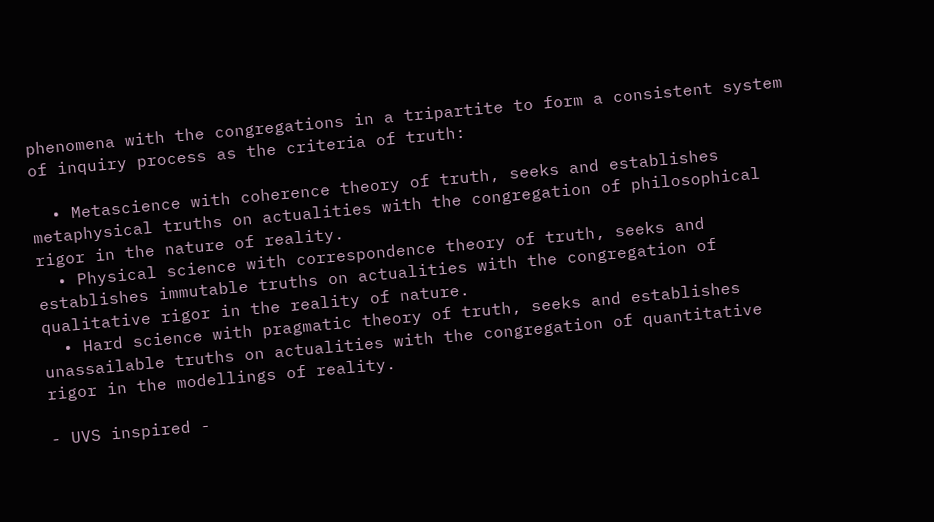phenomena with the congregations in a tripartite to form a consistent system of inquiry process as the criteria of truth:

  • Metascience with coherence theory of truth, seeks and establishes metaphysical truths on actualities with the congregation of philosophical rigor in the nature of reality.
  • Physical science with correspondence theory of truth, seeks and establishes immutable truths on actualities with the congregation of qualitative rigor in the reality of nature.
  • Hard science with pragmatic theory of truth, seeks and establishes unassailable truths on actualities with the congregation of quantitative rigor in the modellings of reality.

- UVS inspired -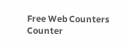Free Web Counters Counter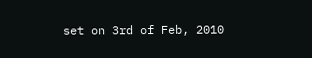set on 3rd of Feb, 2010